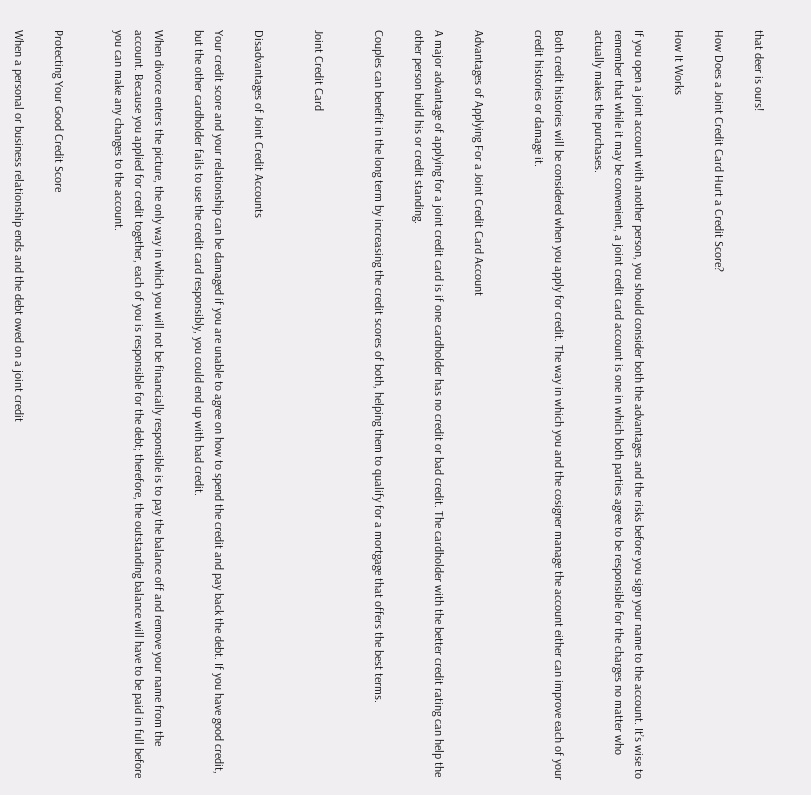that deer is ours!

How Does a Joint Credit Card Hurt a Credit Score?

How It Works

If you open a joint account with another person, you should consider both the advantages and the risks before you sign your name to the account. It’s wise to remember that while it may be convenient, a joint credit card account is one in which both parties agree to be responsible for the charges no matter who actually makes the purchases.

Both credit histories will be considered when you apply for credit. The way in which you and the cosigner manage the account either can improve each of your credit histories or damage it.


Advantages of Applying For a Joint Credit Card Account

A major advantage of applying for a joint credit card is if one cardholder has no credit or bad credit. The cardholder with the better credit rating can help the other person build his or credit standing.

Couples can benefit in the long term by increasing the credit scores of both, helping them to qualify for a mortgage that offers the best terms.


Joint Credit Card


Disadvantages of Joint Credit Accounts

Your credit score and your relationship can be damaged if you are unable to agree on how to spend the credit and pay back the debt. If you have good credit, but the other cardholder fails to use the credit card responsibly, you could end up with bad credit.

When divorce enters the picture, the only way in which you will not be financially responsible is to pay the balance off and remove your name from the account. Because you applied for credit together, each of you is responsible for the debt; therefore, the outstanding balance will have to be paid in full before you can make any changes to the account.


Protecting Your Good Credit Score

When a personal or business relationship ends and the debt owed on a joint credit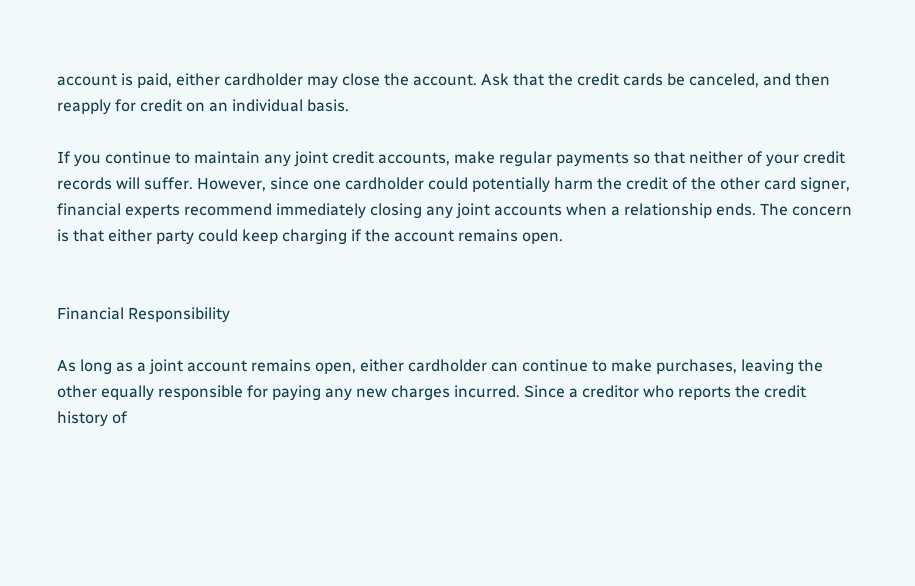account is paid, either cardholder may close the account. Ask that the credit cards be canceled, and then reapply for credit on an individual basis.

If you continue to maintain any joint credit accounts, make regular payments so that neither of your credit records will suffer. However, since one cardholder could potentially harm the credit of the other card signer, financial experts recommend immediately closing any joint accounts when a relationship ends. The concern is that either party could keep charging if the account remains open.


Financial Responsibility

As long as a joint account remains open, either cardholder can continue to make purchases, leaving the other equally responsible for paying any new charges incurred. Since a creditor who reports the credit history of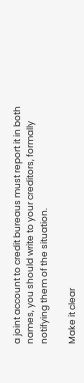a joint account to credit bureaus must report it in both names, you should write to your creditors, formally notifying them of the situation.

Make it clear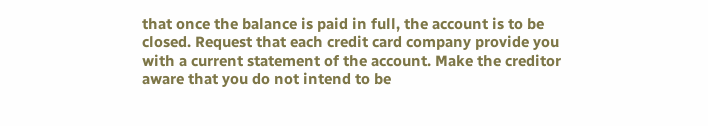that once the balance is paid in full, the account is to be closed. Request that each credit card company provide you with a current statement of the account. Make the creditor aware that you do not intend to be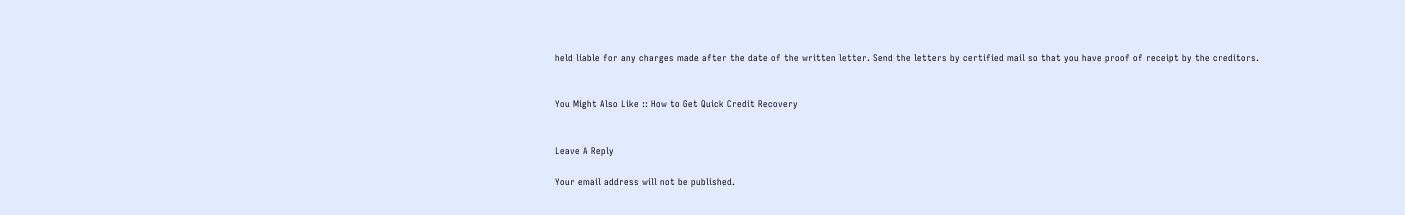held liable for any charges made after the date of the written letter. Send the letters by certified mail so that you have proof of receipt by the creditors.


You Might Also Like :: How to Get Quick Credit Recovery


Leave A Reply

Your email address will not be published.